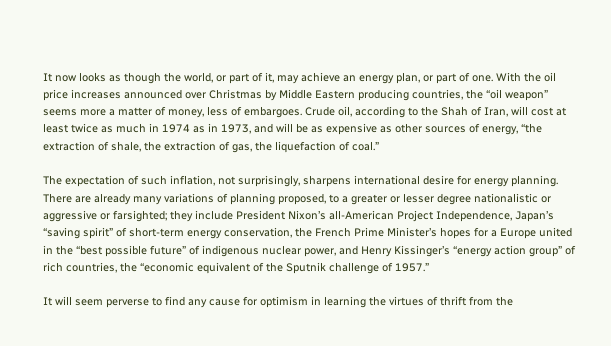It now looks as though the world, or part of it, may achieve an energy plan, or part of one. With the oil price increases announced over Christmas by Middle Eastern producing countries, the “oil weapon” seems more a matter of money, less of embargoes. Crude oil, according to the Shah of Iran, will cost at least twice as much in 1974 as in 1973, and will be as expensive as other sources of energy, “the extraction of shale, the extraction of gas, the liquefaction of coal.”

The expectation of such inflation, not surprisingly, sharpens international desire for energy planning. There are already many variations of planning proposed, to a greater or lesser degree nationalistic or aggressive or farsighted; they include President Nixon’s all-American Project Independence, Japan’s “saving spirit” of short-term energy conservation, the French Prime Minister’s hopes for a Europe united in the “best possible future” of indigenous nuclear power, and Henry Kissinger’s “energy action group” of rich countries, the “economic equivalent of the Sputnik challenge of 1957.”

It will seem perverse to find any cause for optimism in learning the virtues of thrift from the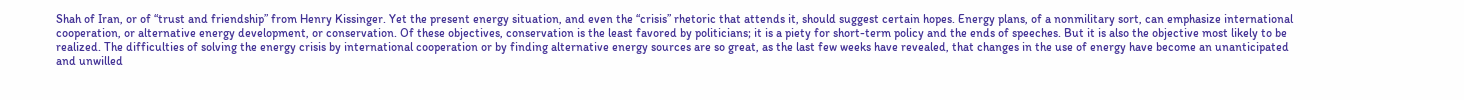Shah of Iran, or of “trust and friendship” from Henry Kissinger. Yet the present energy situation, and even the “crisis” rhetoric that attends it, should suggest certain hopes. Energy plans, of a nonmilitary sort, can emphasize international cooperation, or alternative energy development, or conservation. Of these objectives, conservation is the least favored by politicians; it is a piety for short-term policy and the ends of speeches. But it is also the objective most likely to be realized. The difficulties of solving the energy crisis by international cooperation or by finding alternative energy sources are so great, as the last few weeks have revealed, that changes in the use of energy have become an unanticipated and unwilled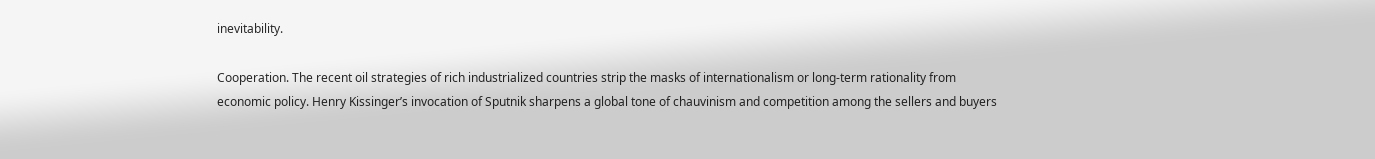inevitability.

Cooperation. The recent oil strategies of rich industrialized countries strip the masks of internationalism or long-term rationality from economic policy. Henry Kissinger’s invocation of Sputnik sharpens a global tone of chauvinism and competition among the sellers and buyers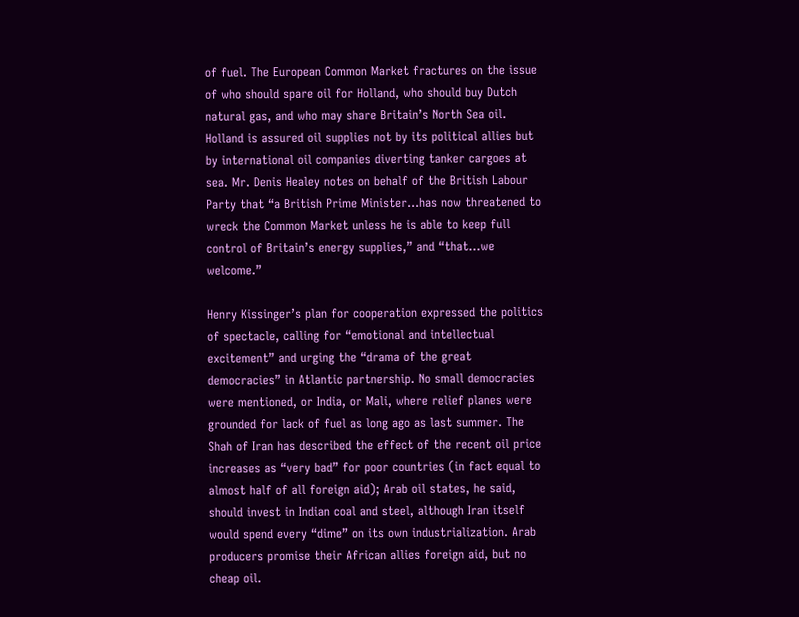of fuel. The European Common Market fractures on the issue of who should spare oil for Holland, who should buy Dutch natural gas, and who may share Britain’s North Sea oil. Holland is assured oil supplies not by its political allies but by international oil companies diverting tanker cargoes at sea. Mr. Denis Healey notes on behalf of the British Labour Party that “a British Prime Minister…has now threatened to wreck the Common Market unless he is able to keep full control of Britain’s energy supplies,” and “that…we welcome.”

Henry Kissinger’s plan for cooperation expressed the politics of spectacle, calling for “emotional and intellectual excitement” and urging the “drama of the great democracies” in Atlantic partnership. No small democracies were mentioned, or India, or Mali, where relief planes were grounded for lack of fuel as long ago as last summer. The Shah of Iran has described the effect of the recent oil price increases as “very bad” for poor countries (in fact equal to almost half of all foreign aid); Arab oil states, he said, should invest in Indian coal and steel, although Iran itself would spend every “dime” on its own industrialization. Arab producers promise their African allies foreign aid, but no cheap oil.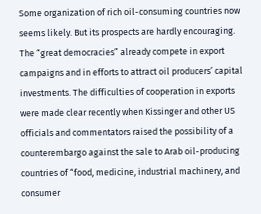Some organization of rich oil-consuming countries now seems likely. But its prospects are hardly encouraging. The “great democracies” already compete in export campaigns and in efforts to attract oil producers’ capital investments. The difficulties of cooperation in exports were made clear recently when Kissinger and other US officials and commentators raised the possibility of a counterembargo against the sale to Arab oil-producing countries of “food, medicine, industrial machinery, and consumer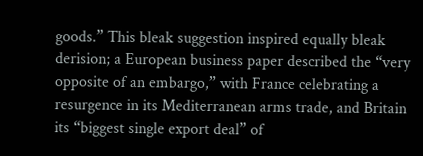goods.” This bleak suggestion inspired equally bleak derision; a European business paper described the “very opposite of an embargo,” with France celebrating a resurgence in its Mediterranean arms trade, and Britain its “biggest single export deal” of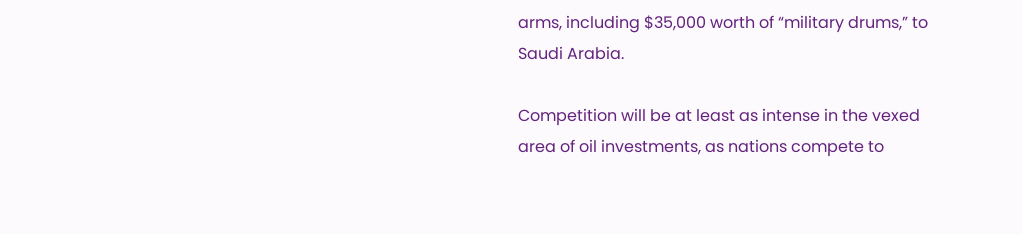arms, including $35,000 worth of “military drums,” to Saudi Arabia.

Competition will be at least as intense in the vexed area of oil investments, as nations compete to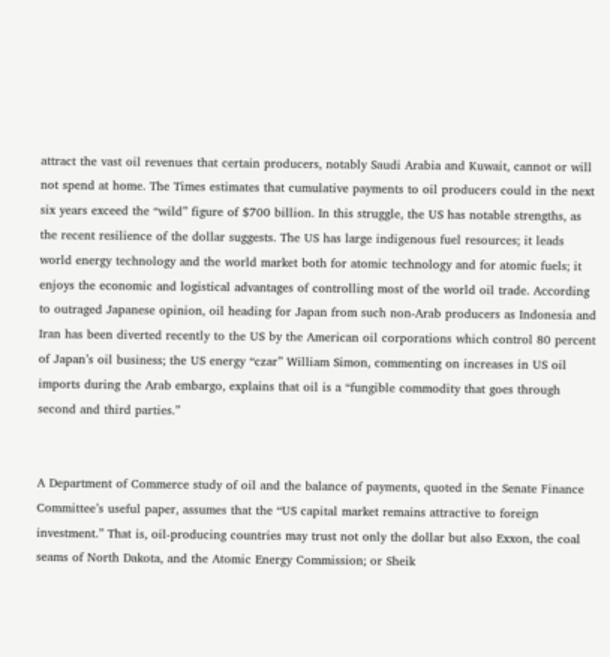attract the vast oil revenues that certain producers, notably Saudi Arabia and Kuwait, cannot or will not spend at home. The Times estimates that cumulative payments to oil producers could in the next six years exceed the “wild” figure of $700 billion. In this struggle, the US has notable strengths, as the recent resilience of the dollar suggests. The US has large indigenous fuel resources; it leads world energy technology and the world market both for atomic technology and for atomic fuels; it enjoys the economic and logistical advantages of controlling most of the world oil trade. According to outraged Japanese opinion, oil heading for Japan from such non-Arab producers as Indonesia and Iran has been diverted recently to the US by the American oil corporations which control 80 percent of Japan’s oil business; the US energy “czar” William Simon, commenting on increases in US oil imports during the Arab embargo, explains that oil is a “fungible commodity that goes through second and third parties.”


A Department of Commerce study of oil and the balance of payments, quoted in the Senate Finance Committee’s useful paper, assumes that the “US capital market remains attractive to foreign investment.” That is, oil-producing countries may trust not only the dollar but also Exxon, the coal seams of North Dakota, and the Atomic Energy Commission; or Sheik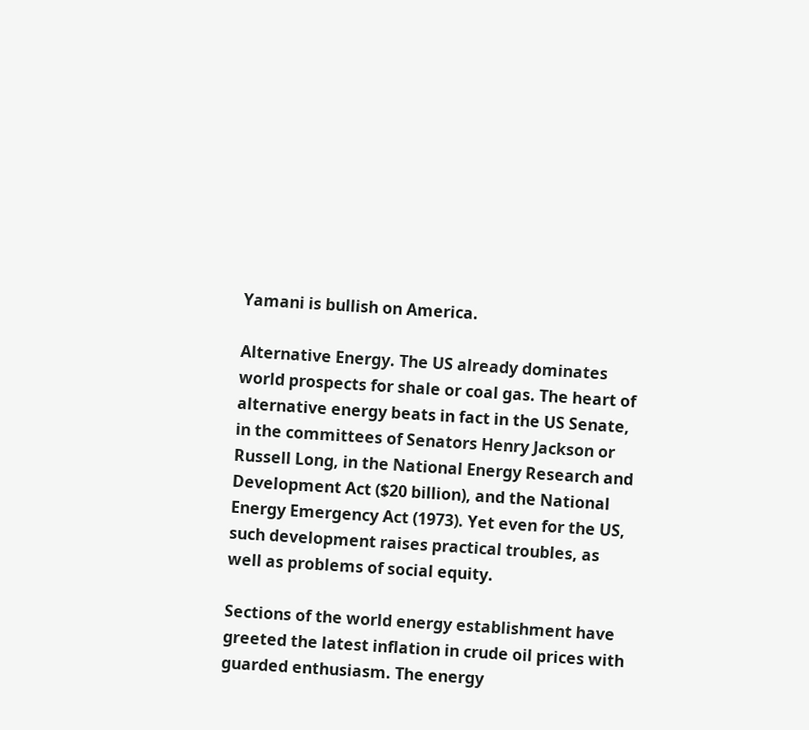Yamani is bullish on America.

Alternative Energy. The US already dominates world prospects for shale or coal gas. The heart of alternative energy beats in fact in the US Senate, in the committees of Senators Henry Jackson or Russell Long, in the National Energy Research and Development Act ($20 billion), and the National Energy Emergency Act (1973). Yet even for the US, such development raises practical troubles, as well as problems of social equity.

Sections of the world energy establishment have greeted the latest inflation in crude oil prices with guarded enthusiasm. The energy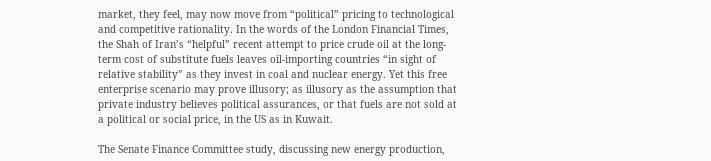market, they feel, may now move from “political” pricing to technological and competitive rationality. In the words of the London Financial Times, the Shah of Iran’s “helpful” recent attempt to price crude oil at the long-term cost of substitute fuels leaves oil-importing countries “in sight of relative stability” as they invest in coal and nuclear energy. Yet this free enterprise scenario may prove illusory; as illusory as the assumption that private industry believes political assurances, or that fuels are not sold at a political or social price, in the US as in Kuwait.

The Senate Finance Committee study, discussing new energy production,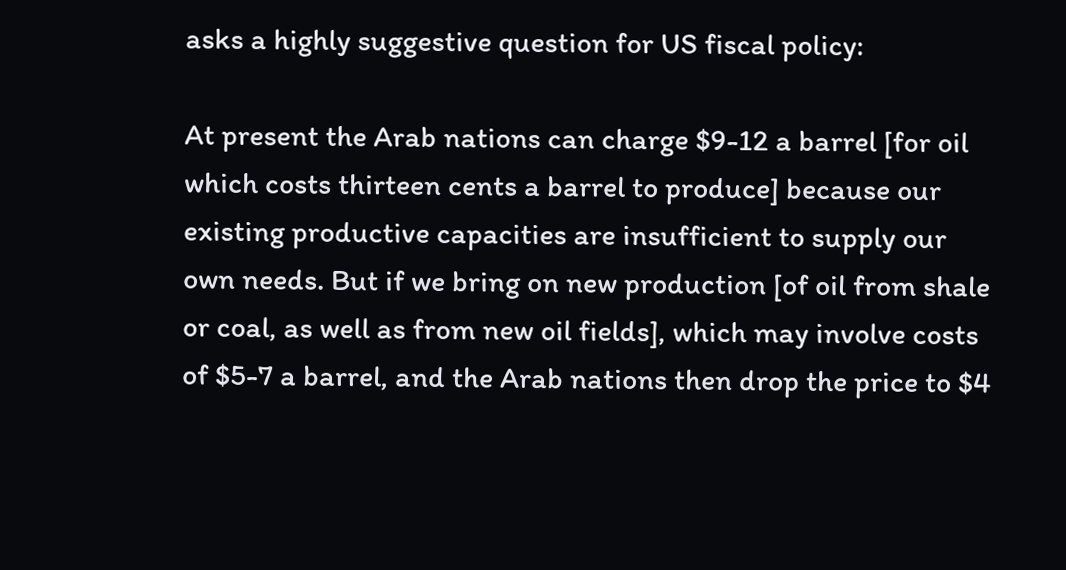asks a highly suggestive question for US fiscal policy:

At present the Arab nations can charge $9-12 a barrel [for oil which costs thirteen cents a barrel to produce] because our existing productive capacities are insufficient to supply our own needs. But if we bring on new production [of oil from shale or coal, as well as from new oil fields], which may involve costs of $5-7 a barrel, and the Arab nations then drop the price to $4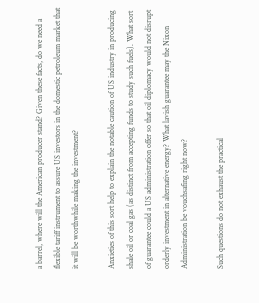a barrel, where will the American producer stand? Given these facts, do we need a flexible tariff instrument to assure US investors in the domestic petroleum market that it will be worthwhile making the investment?

Anxieties of this sort help to explain the notable caution of US industry in producing shale oil or coal gas (as distinct from accepting funds to study such fuels). What sort of guarantee could a US administration offer so that oil diplomacy would not disrupt orderly investment in alternative energy? What lavish guarantee may the Nixon Administration be vouchsafing right now?

Such questions do not exhaust the practical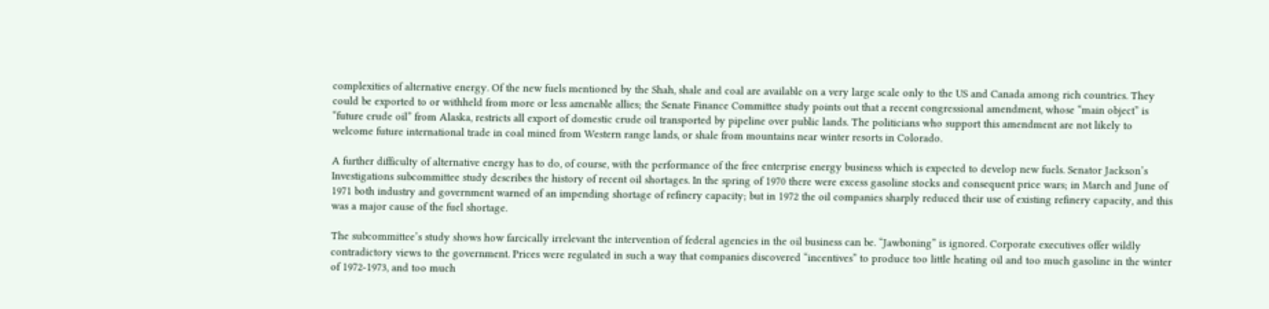complexities of alternative energy. Of the new fuels mentioned by the Shah, shale and coal are available on a very large scale only to the US and Canada among rich countries. They could be exported to or withheld from more or less amenable allies; the Senate Finance Committee study points out that a recent congressional amendment, whose “main object” is “future crude oil” from Alaska, restricts all export of domestic crude oil transported by pipeline over public lands. The politicians who support this amendment are not likely to welcome future international trade in coal mined from Western range lands, or shale from mountains near winter resorts in Colorado.

A further difficulty of alternative energy has to do, of course, with the performance of the free enterprise energy business which is expected to develop new fuels. Senator Jackson’s Investigations subcommittee study describes the history of recent oil shortages. In the spring of 1970 there were excess gasoline stocks and consequent price wars; in March and June of 1971 both industry and government warned of an impending shortage of refinery capacity; but in 1972 the oil companies sharply reduced their use of existing refinery capacity, and this was a major cause of the fuel shortage.

The subcommittee’s study shows how farcically irrelevant the intervention of federal agencies in the oil business can be. “Jawboning” is ignored. Corporate executives offer wildly contradictory views to the government. Prices were regulated in such a way that companies discovered “incentives” to produce too little heating oil and too much gasoline in the winter of 1972-1973, and too much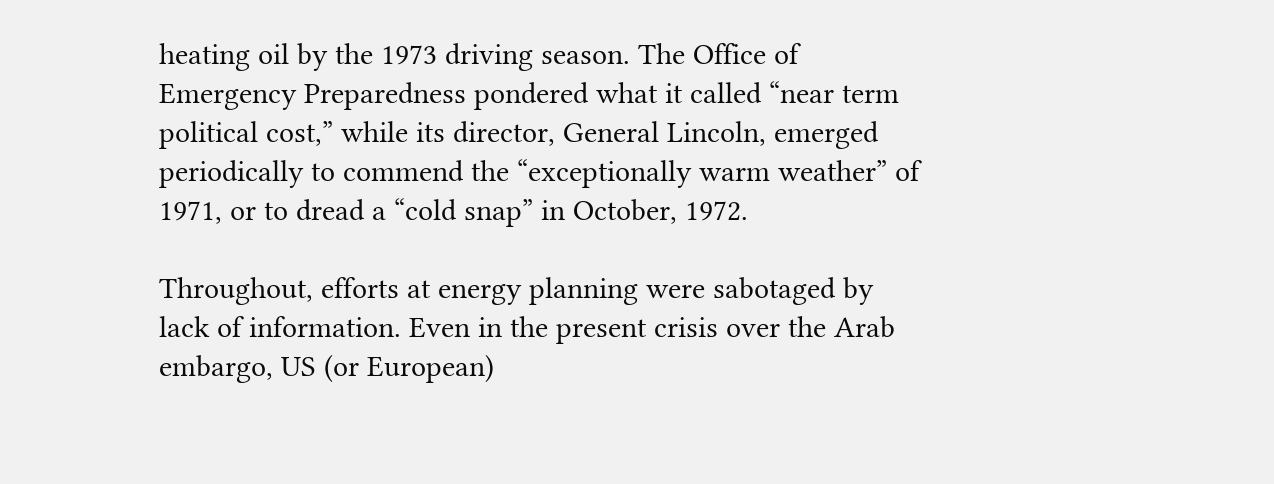heating oil by the 1973 driving season. The Office of Emergency Preparedness pondered what it called “near term political cost,” while its director, General Lincoln, emerged periodically to commend the “exceptionally warm weather” of 1971, or to dread a “cold snap” in October, 1972.

Throughout, efforts at energy planning were sabotaged by lack of information. Even in the present crisis over the Arab embargo, US (or European)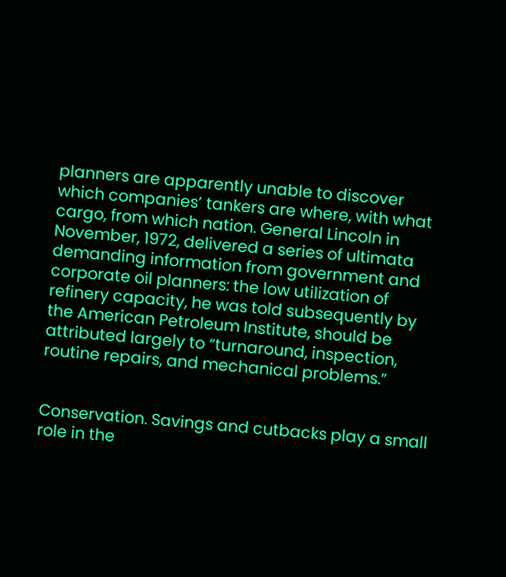planners are apparently unable to discover which companies’ tankers are where, with what cargo, from which nation. General Lincoln in November, 1972, delivered a series of ultimata demanding information from government and corporate oil planners: the low utilization of refinery capacity, he was told subsequently by the American Petroleum Institute, should be attributed largely to “turnaround, inspection, routine repairs, and mechanical problems.”


Conservation. Savings and cutbacks play a small role in the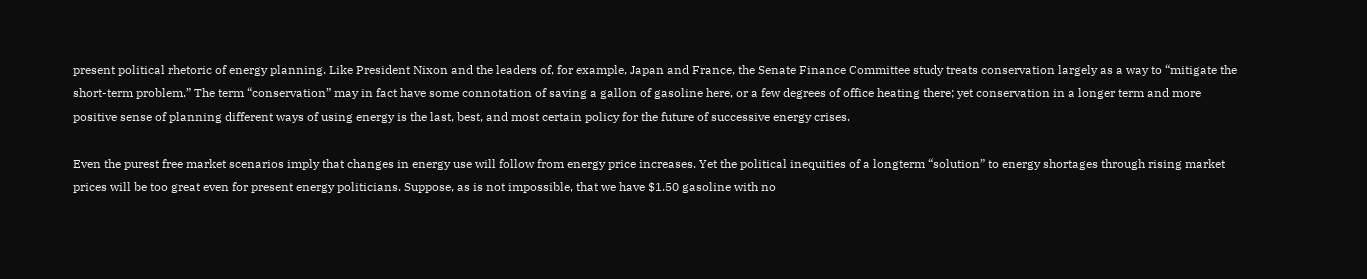present political rhetoric of energy planning. Like President Nixon and the leaders of, for example, Japan and France, the Senate Finance Committee study treats conservation largely as a way to “mitigate the short-term problem.” The term “conservation” may in fact have some connotation of saving a gallon of gasoline here, or a few degrees of office heating there; yet conservation in a longer term and more positive sense of planning different ways of using energy is the last, best, and most certain policy for the future of successive energy crises.

Even the purest free market scenarios imply that changes in energy use will follow from energy price increases. Yet the political inequities of a longterm “solution” to energy shortages through rising market prices will be too great even for present energy politicians. Suppose, as is not impossible, that we have $1.50 gasoline with no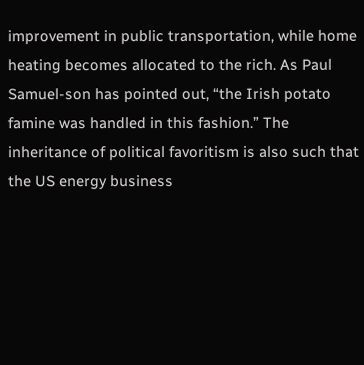improvement in public transportation, while home heating becomes allocated to the rich. As Paul Samuel-son has pointed out, “the Irish potato famine was handled in this fashion.” The inheritance of political favoritism is also such that the US energy business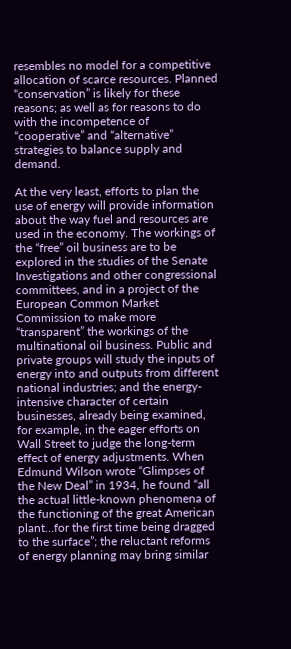resembles no model for a competitive allocation of scarce resources. Planned “conservation” is likely for these reasons; as well as for reasons to do with the incompetence of “cooperative” and “alternative” strategies to balance supply and demand.

At the very least, efforts to plan the use of energy will provide information about the way fuel and resources are used in the economy. The workings of the “free” oil business are to be explored in the studies of the Senate Investigations and other congressional committees, and in a project of the European Common Market Commission to make more “transparent” the workings of the multinational oil business. Public and private groups will study the inputs of energy into and outputs from different national industries; and the energy-intensive character of certain businesses, already being examined, for example, in the eager efforts on Wall Street to judge the long-term effect of energy adjustments. When Edmund Wilson wrote “Glimpses of the New Deal” in 1934, he found “all the actual little-known phenomena of the functioning of the great American plant…for the first time being dragged to the surface”; the reluctant reforms of energy planning may bring similar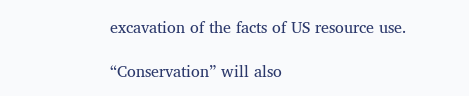excavation of the facts of US resource use.

“Conservation” will also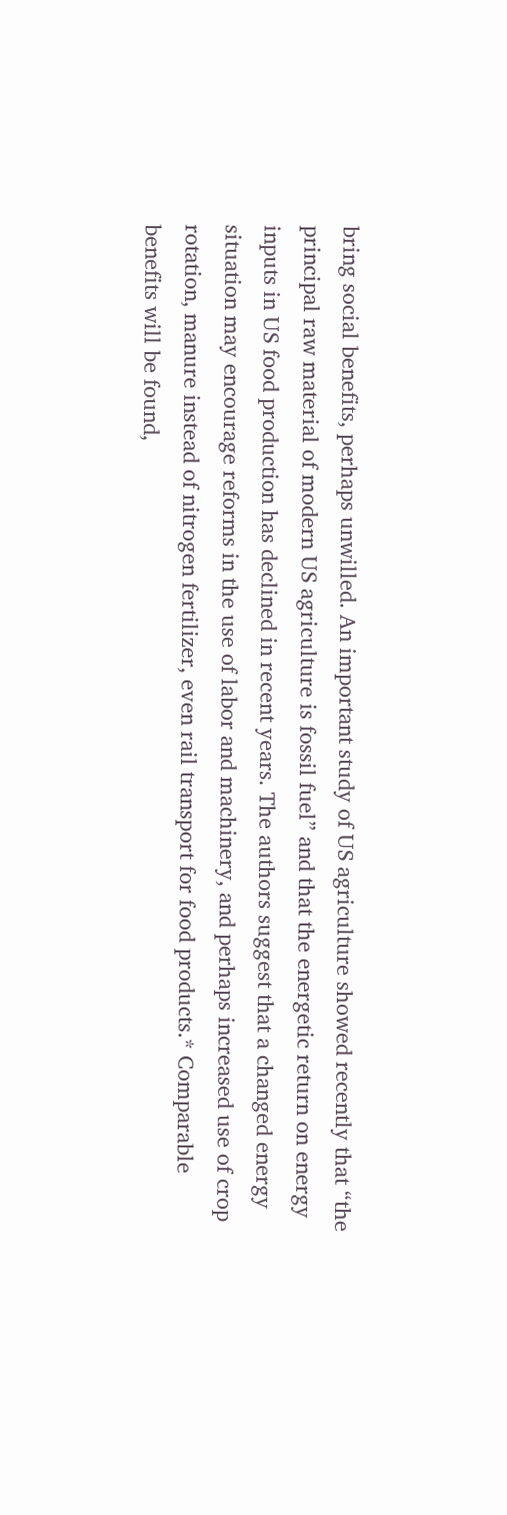bring social benefits, perhaps unwilled. An important study of US agriculture showed recently that “the principal raw material of modern US agriculture is fossil fuel” and that the energetic return on energy inputs in US food production has declined in recent years. The authors suggest that a changed energy situation may encourage reforms in the use of labor and machinery, and perhaps increased use of crop rotation, manure instead of nitrogen fertilizer, even rail transport for food products.* Comparable benefits will be found,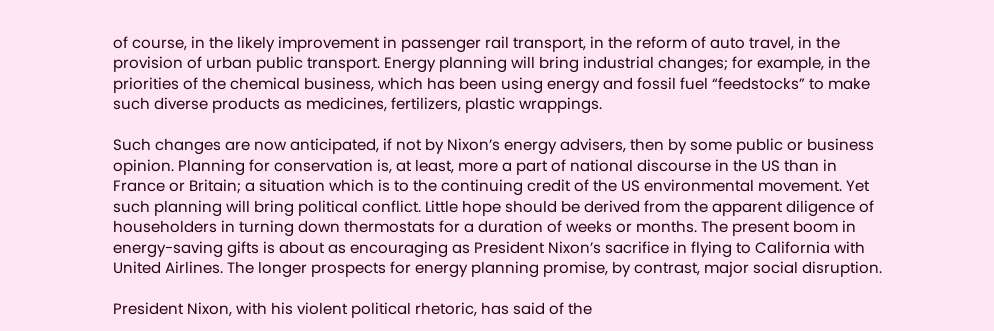of course, in the likely improvement in passenger rail transport, in the reform of auto travel, in the provision of urban public transport. Energy planning will bring industrial changes; for example, in the priorities of the chemical business, which has been using energy and fossil fuel “feedstocks” to make such diverse products as medicines, fertilizers, plastic wrappings.

Such changes are now anticipated, if not by Nixon’s energy advisers, then by some public or business opinion. Planning for conservation is, at least, more a part of national discourse in the US than in France or Britain; a situation which is to the continuing credit of the US environmental movement. Yet such planning will bring political conflict. Little hope should be derived from the apparent diligence of householders in turning down thermostats for a duration of weeks or months. The present boom in energy-saving gifts is about as encouraging as President Nixon’s sacrifice in flying to California with United Airlines. The longer prospects for energy planning promise, by contrast, major social disruption.

President Nixon, with his violent political rhetoric, has said of the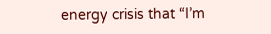energy crisis that “I’m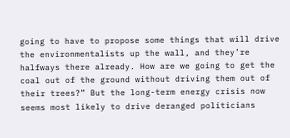going to have to propose some things that will drive the environmentalists up the wall, and they’re halfways there already. How are we going to get the coal out of the ground without driving them out of their trees?” But the long-term energy crisis now seems most likely to drive deranged politicians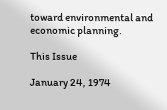toward environmental and economic planning.

This Issue

January 24, 1974